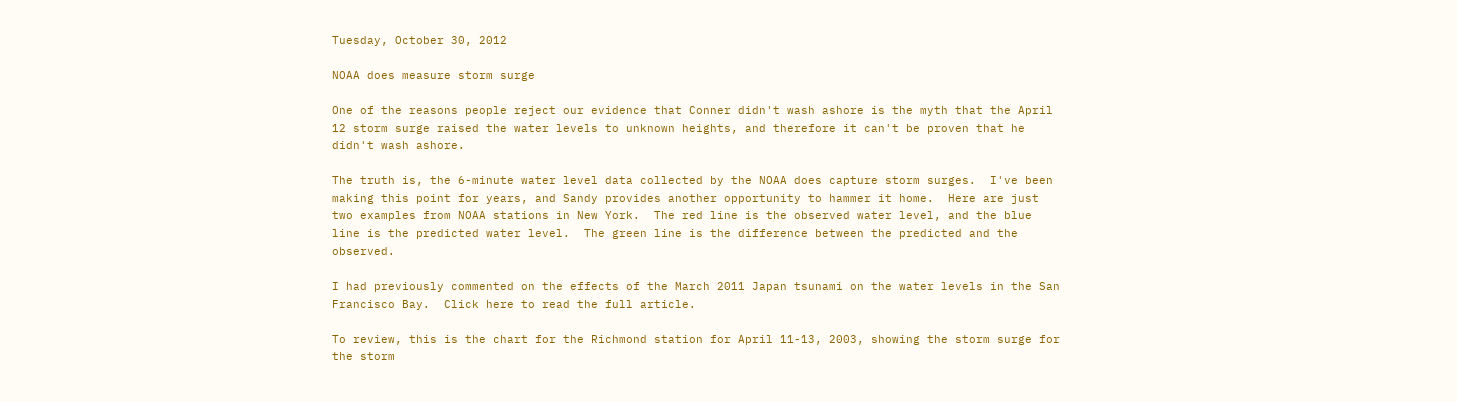Tuesday, October 30, 2012

NOAA does measure storm surge

One of the reasons people reject our evidence that Conner didn't wash ashore is the myth that the April 12 storm surge raised the water levels to unknown heights, and therefore it can't be proven that he didn't wash ashore.

The truth is, the 6-minute water level data collected by the NOAA does capture storm surges.  I've been making this point for years, and Sandy provides another opportunity to hammer it home.  Here are just two examples from NOAA stations in New York.  The red line is the observed water level, and the blue line is the predicted water level.  The green line is the difference between the predicted and the observed.

I had previously commented on the effects of the March 2011 Japan tsunami on the water levels in the San Francisco Bay.  Click here to read the full article.

To review, this is the chart for the Richmond station for April 11-13, 2003, showing the storm surge for the storm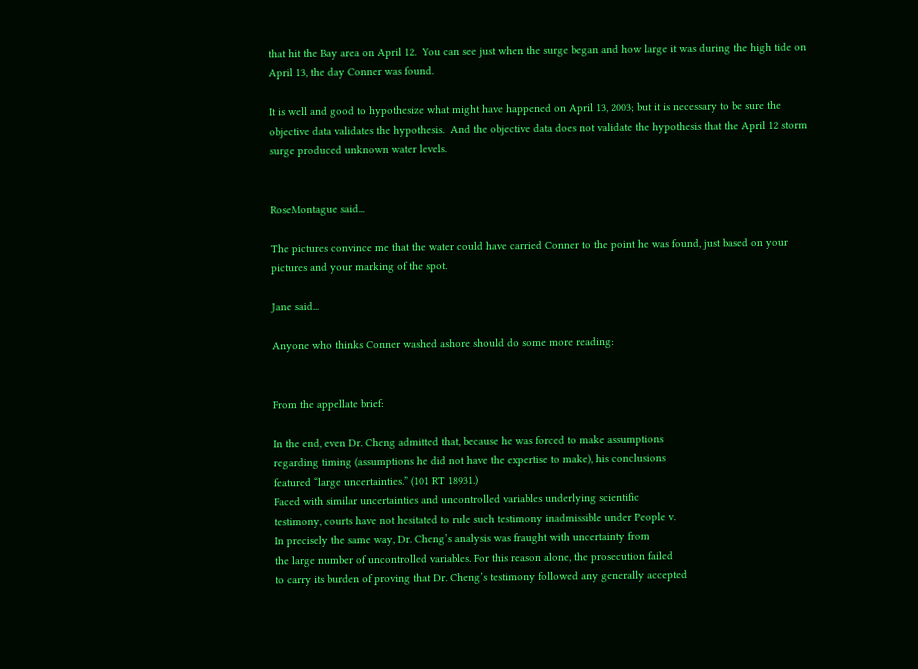that hit the Bay area on April 12.  You can see just when the surge began and how large it was during the high tide on April 13, the day Conner was found.

It is well and good to hypothesize what might have happened on April 13, 2003; but it is necessary to be sure the objective data validates the hypothesis.  And the objective data does not validate the hypothesis that the April 12 storm surge produced unknown water levels.


RoseMontague said...

The pictures convince me that the water could have carried Conner to the point he was found, just based on your pictures and your marking of the spot.

Jane said...

Anyone who thinks Conner washed ashore should do some more reading:


From the appellate brief:

In the end, even Dr. Cheng admitted that, because he was forced to make assumptions
regarding timing (assumptions he did not have the expertise to make), his conclusions
featured “large uncertainties.” (101 RT 18931.)
Faced with similar uncertainties and uncontrolled variables underlying scientific
testimony, courts have not hesitated to rule such testimony inadmissible under People v.
In precisely the same way, Dr. Cheng’s analysis was fraught with uncertainty from
the large number of uncontrolled variables. For this reason alone, the prosecution failed
to carry its burden of proving that Dr. Cheng’s testimony followed any generally accepted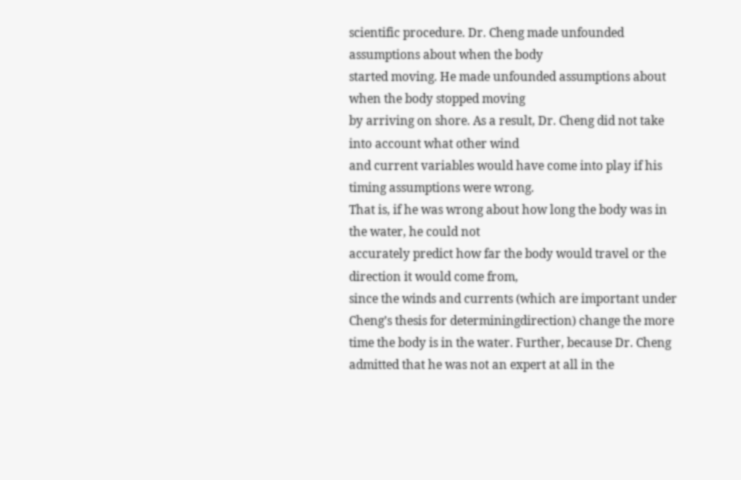scientific procedure. Dr. Cheng made unfounded assumptions about when the body
started moving. He made unfounded assumptions about when the body stopped moving
by arriving on shore. As a result, Dr. Cheng did not take into account what other wind
and current variables would have come into play if his timing assumptions were wrong.
That is, if he was wrong about how long the body was in the water, he could not
accurately predict how far the body would travel or the direction it would come from,
since the winds and currents (which are important under Cheng’s thesis for determiningdirection) change the more time the body is in the water. Further, because Dr. Cheng
admitted that he was not an expert at all in the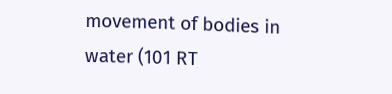movement of bodies in water (101 RT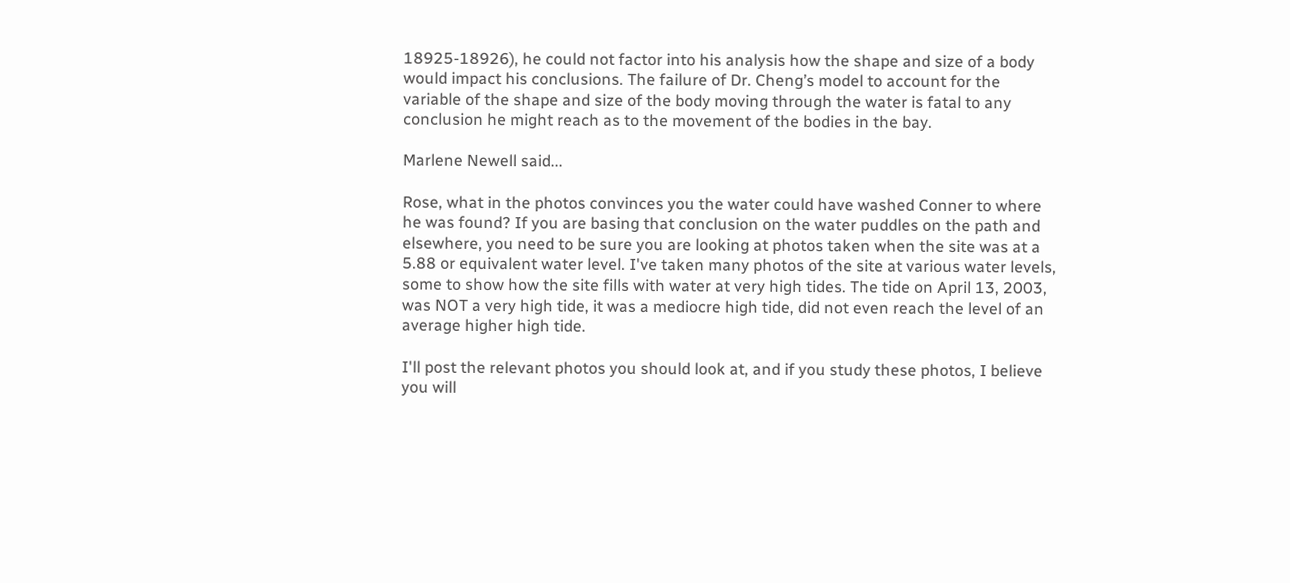18925-18926), he could not factor into his analysis how the shape and size of a body
would impact his conclusions. The failure of Dr. Cheng’s model to account for the
variable of the shape and size of the body moving through the water is fatal to any
conclusion he might reach as to the movement of the bodies in the bay.

Marlene Newell said...

Rose, what in the photos convinces you the water could have washed Conner to where he was found? If you are basing that conclusion on the water puddles on the path and elsewhere, you need to be sure you are looking at photos taken when the site was at a 5.88 or equivalent water level. I've taken many photos of the site at various water levels, some to show how the site fills with water at very high tides. The tide on April 13, 2003, was NOT a very high tide, it was a mediocre high tide, did not even reach the level of an average higher high tide.

I'll post the relevant photos you should look at, and if you study these photos, I believe you will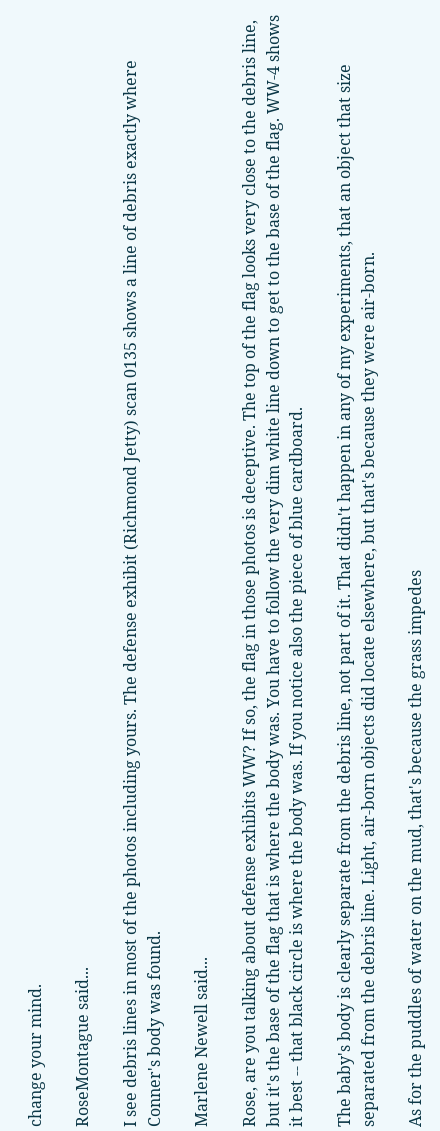change your mind.

RoseMontague said...

I see debris lines in most of the photos including yours. The defense exhibit (Richmond Jetty) scan 0135 shows a line of debris exactly where Conner's body was found.

Marlene Newell said...

Rose, are you talking about defense exhibits WW? If so, the flag in those photos is deceptive. The top of the flag looks very close to the debris line, but it's the base of the flag that is where the body was. You have to follow the very dim white line down to get to the base of the flag. WW-4 shows it best -- that black circle is where the body was. If you notice also the piece of blue cardboard.

The baby's body is clearly separate from the debris line, not part of it. That didn't happen in any of my experiments, that an object that size separated from the debris line. Light, air-born objects did locate elsewhere, but that's because they were air-born.

As for the puddles of water on the mud, that's because the grass impedes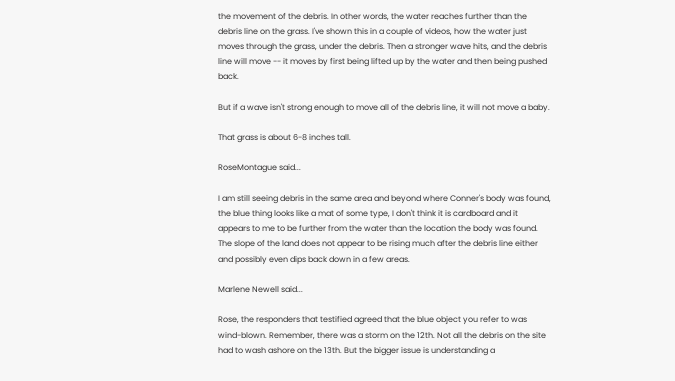the movement of the debris. In other words, the water reaches further than the debris line on the grass. I've shown this in a couple of videos, how the water just moves through the grass, under the debris. Then a stronger wave hits, and the debris line will move -- it moves by first being lifted up by the water and then being pushed back.

But if a wave isn't strong enough to move all of the debris line, it will not move a baby.

That grass is about 6-8 inches tall.

RoseMontague said...

I am still seeing debris in the same area and beyond where Conner's body was found, the blue thing looks like a mat of some type, I don't think it is cardboard and it appears to me to be further from the water than the location the body was found. The slope of the land does not appear to be rising much after the debris line either and possibly even dips back down in a few areas.

Marlene Newell said...

Rose, the responders that testified agreed that the blue object you refer to was wind-blown. Remember, there was a storm on the 12th. Not all the debris on the site had to wash ashore on the 13th. But the bigger issue is understanding a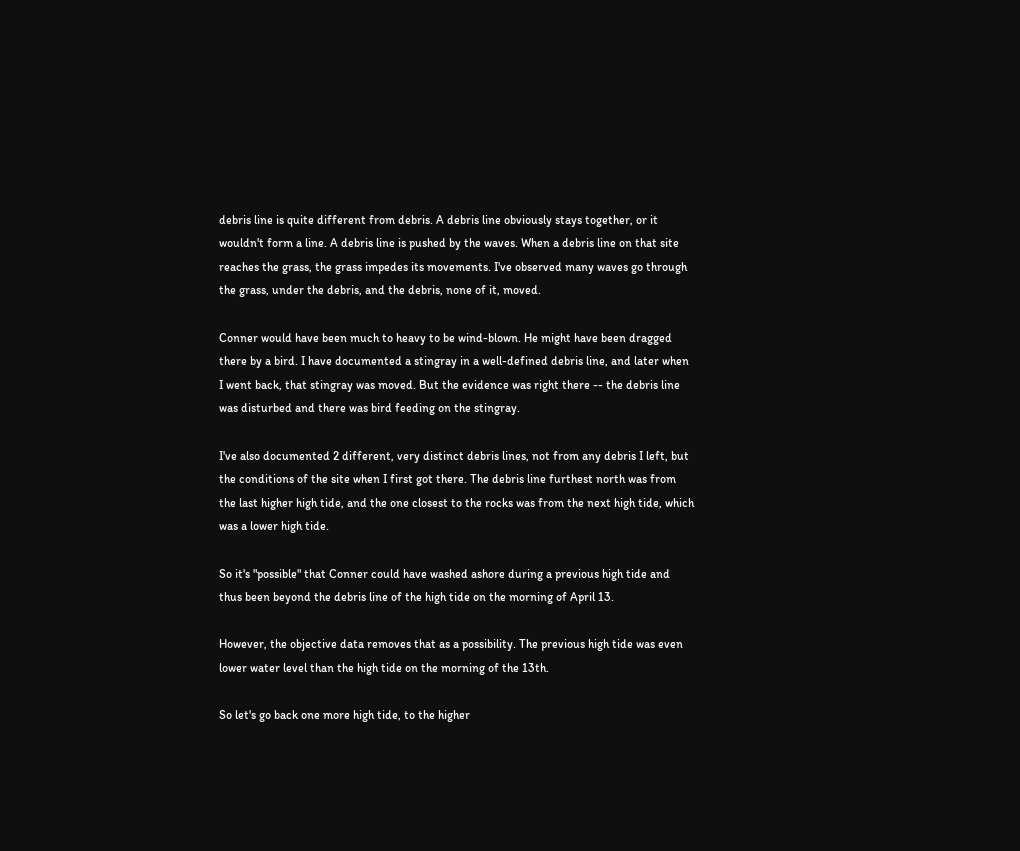debris line is quite different from debris. A debris line obviously stays together, or it wouldn't form a line. A debris line is pushed by the waves. When a debris line on that site reaches the grass, the grass impedes its movements. I've observed many waves go through the grass, under the debris, and the debris, none of it, moved.

Conner would have been much to heavy to be wind-blown. He might have been dragged there by a bird. I have documented a stingray in a well-defined debris line, and later when I went back, that stingray was moved. But the evidence was right there -- the debris line was disturbed and there was bird feeding on the stingray.

I've also documented 2 different, very distinct debris lines, not from any debris I left, but the conditions of the site when I first got there. The debris line furthest north was from the last higher high tide, and the one closest to the rocks was from the next high tide, which was a lower high tide.

So it's "possible" that Conner could have washed ashore during a previous high tide and thus been beyond the debris line of the high tide on the morning of April 13.

However, the objective data removes that as a possibility. The previous high tide was even lower water level than the high tide on the morning of the 13th.

So let's go back one more high tide, to the higher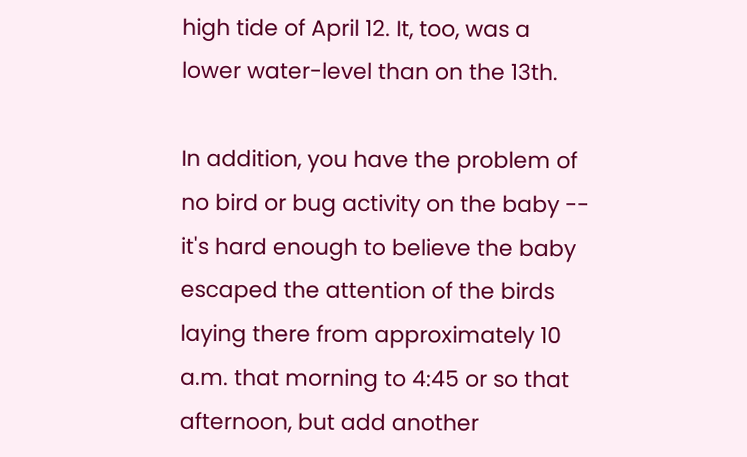high tide of April 12. It, too, was a lower water-level than on the 13th.

In addition, you have the problem of no bird or bug activity on the baby -- it's hard enough to believe the baby escaped the attention of the birds laying there from approximately 10 a.m. that morning to 4:45 or so that afternoon, but add another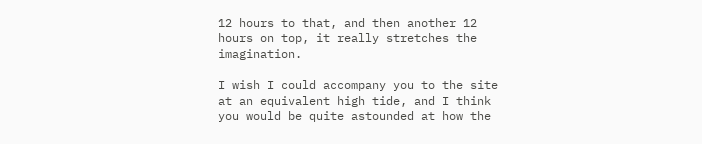12 hours to that, and then another 12 hours on top, it really stretches the imagination.

I wish I could accompany you to the site at an equivalent high tide, and I think you would be quite astounded at how the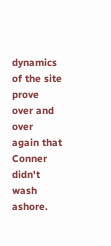dynamics of the site prove over and over again that Conner didn't wash ashore.